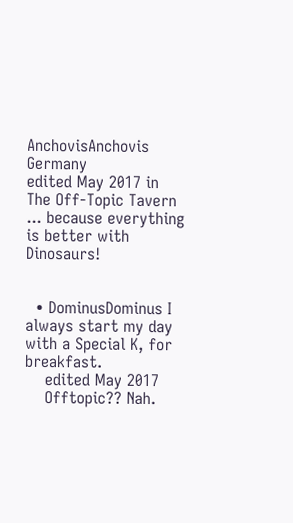AnchovisAnchovis Germany
edited May 2017 in The Off-Topic Tavern
... because everything is better with Dinosaurs!


  • DominusDominus I always start my day with a Special K, for breakfast.
    edited May 2017
    Offtopic?? Nah.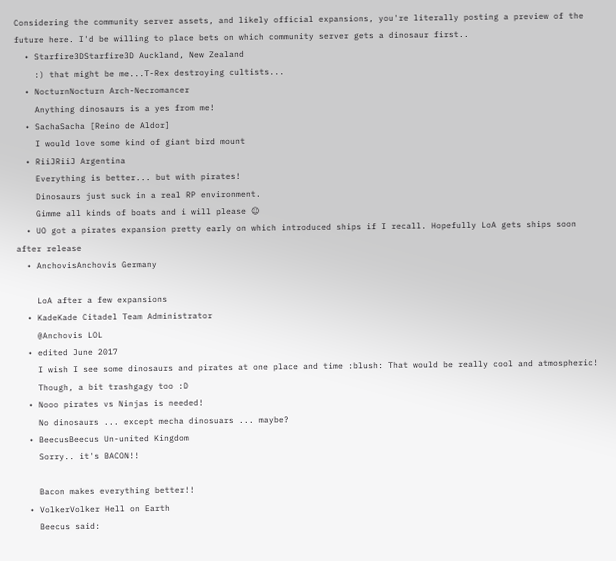Considering the community server assets, and likely official expansions, you're literally posting a preview of the future here. I'd be willing to place bets on which community server gets a dinosaur first..
  • Starfire3DStarfire3D Auckland, New Zealand
    :) that might be me...T-Rex destroying cultists...
  • NocturnNocturn Arch-Necromancer
    Anything dinosaurs is a yes from me!
  • SachaSacha [Reino de Aldor]
    I would love some kind of giant bird mount
  • RiiJRiiJ Argentina
    Everything is better... but with pirates!
    Dinosaurs just suck in a real RP environment.
    Gimme all kinds of boats and i will please ☺
  • UO got a pirates expansion pretty early on which introduced ships if I recall. Hopefully LoA gets ships soon after release
  • AnchovisAnchovis Germany

    LoA after a few expansions
  • KadeKade Citadel Team Administrator
    @Anchovis LOL
  • edited June 2017
    I wish I see some dinosaurs and pirates at one place and time :blush: That would be really cool and atmospheric!
    Though, a bit trashgagy too :D
  • Nooo pirates vs Ninjas is needed!
    No dinosaurs ... except mecha dinosuars ... maybe?
  • BeecusBeecus Un-united Kingdom
    Sorry.. it's BACON!!

    Bacon makes everything better!!
  • VolkerVolker Hell on Earth
    Beecus said: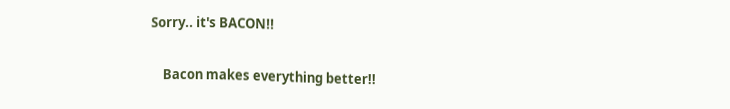Sorry.. it's BACON!!

    Bacon makes everything better!!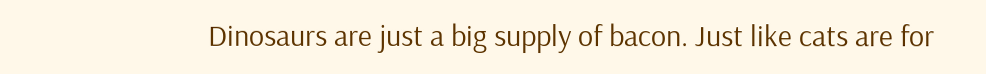Dinosaurs are just a big supply of bacon. Just like cats are for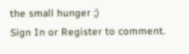the small hunger ;)
Sign In or Register to comment.